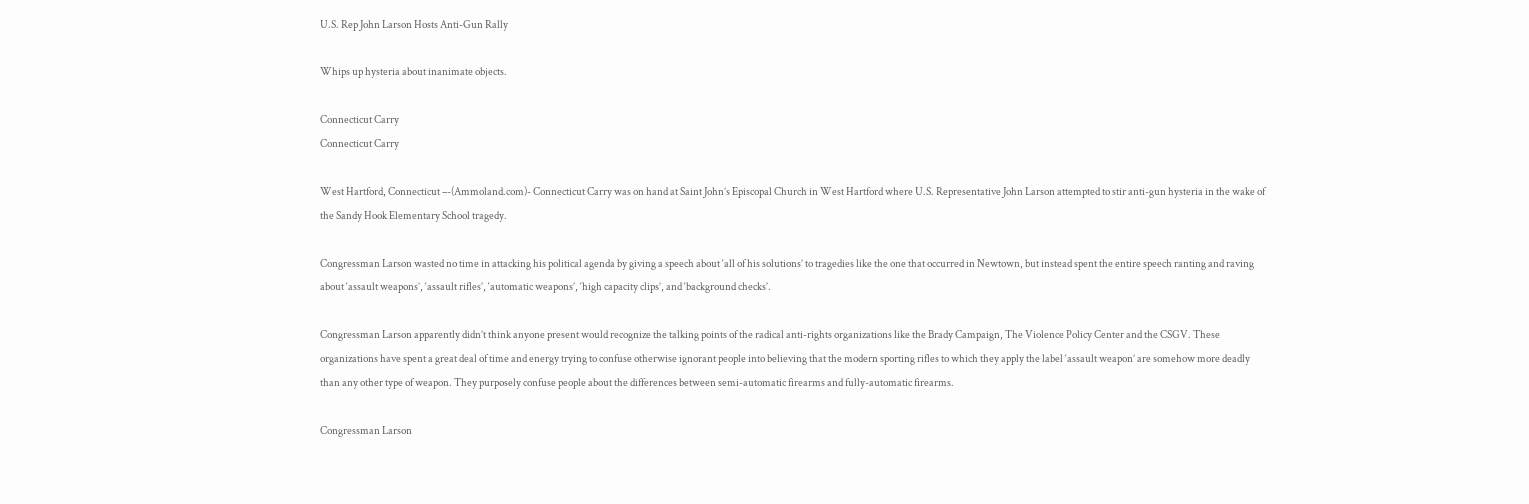U.S. Rep John Larson Hosts Anti-Gun Rally

Whips up hysteria about inanimate objects.

Connecticut Carry
Connecticut Carry

West Hartford, Connecticut –-(Ammoland.com)- Connecticut Carry was on hand at Saint John’s Episcopal Church in West Hartford where U.S. Representative John Larson attempted to stir anti-gun hysteria in the wake of the Sandy Hook Elementary School tragedy.

Congressman Larson wasted no time in attacking his political agenda by giving a speech about ‘all of his solutions’ to tragedies like the one that occurred in Newtown, but instead spent the entire speech ranting and raving about ‘assault weapons’, ‘assault rifles’, ‘automatic weapons’, ‘high capacity clips’, and ‘background checks’.

Congressman Larson apparently didn’t think anyone present would recognize the talking points of the radical anti-rights organizations like the Brady Campaign, The Violence Policy Center and the CSGV. These organizations have spent a great deal of time and energy trying to confuse otherwise ignorant people into believing that the modern sporting rifles to which they apply the label ‘assault weapon’ are somehow more deadly than any other type of weapon. They purposely confuse people about the differences between semi-automatic firearms and fully-automatic firearms.

Congressman Larson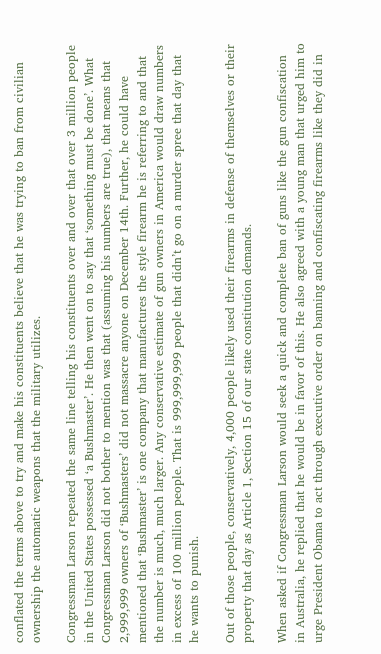conflated the terms above to try and make his constituents believe that he was trying to ban from civilian ownership the automatic weapons that the military utilizes.

Congressman Larson repeated the same line telling his constituents over and over that over 3 million people in the United States possessed ‘a Bushmaster’. He then went on to say that ‘something must be done’. What Congressman Larson did not bother to mention was that (assuming his numbers are true), that means that 2,999,999 owners of ‘Bushmasters’ did not massacre anyone on December 14th. Further, he could have mentioned that ‘Bushmaster’ is one company that manufactures the style firearm he is referring to and that the number is much, much larger. Any conservative estimate of gun owners in America would draw numbers in excess of 100 million people. That is 999,999,999 people that didn’t go on a murder spree that day that he wants to punish.

Out of those people, conservatively, 4,000 people likely used their firearms in defense of themselves or their property that day as Article 1, Section 15 of our state constitution demands.

When asked if Congressman Larson would seek a quick and complete ban of guns like the gun confiscation in Australia, he replied that he would be in favor of this. He also agreed with a young man that urged him to urge President Obama to act through executive order on banning and confiscating firearms like they did in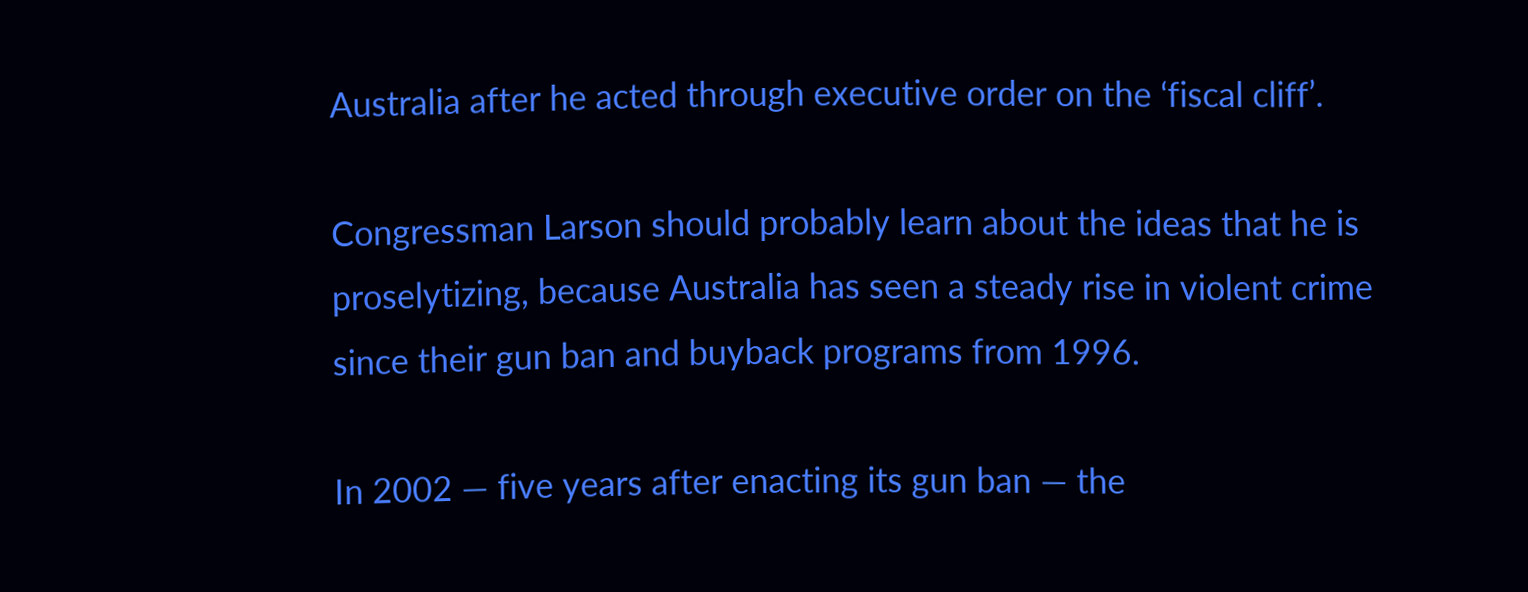Australia after he acted through executive order on the ‘fiscal cliff’.

Congressman Larson should probably learn about the ideas that he is proselytizing, because Australia has seen a steady rise in violent crime since their gun ban and buyback programs from 1996.

In 2002 — five years after enacting its gun ban — the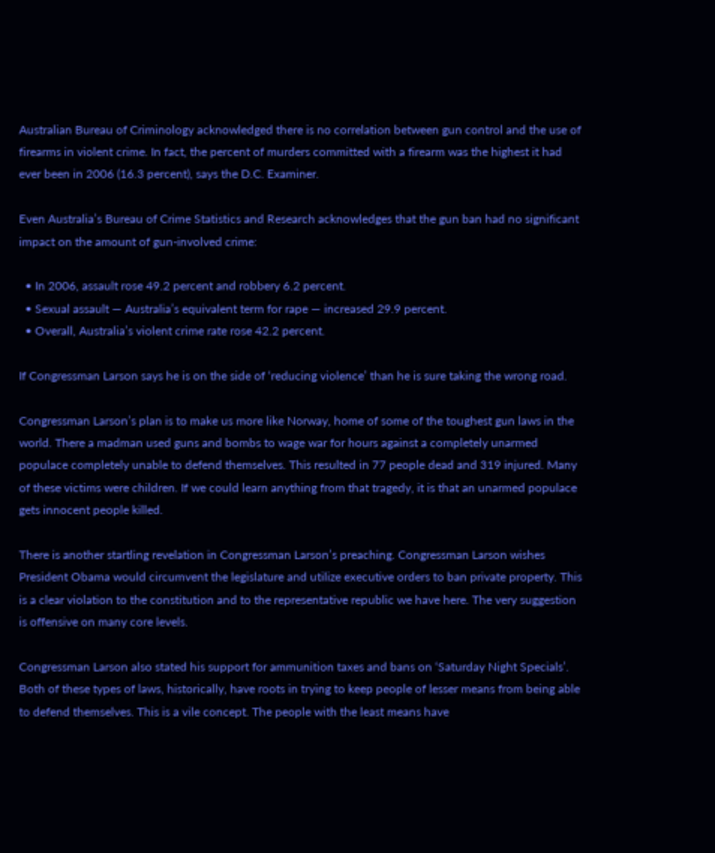Australian Bureau of Criminology acknowledged there is no correlation between gun control and the use of firearms in violent crime. In fact, the percent of murders committed with a firearm was the highest it had ever been in 2006 (16.3 percent), says the D.C. Examiner.

Even Australia’s Bureau of Crime Statistics and Research acknowledges that the gun ban had no significant impact on the amount of gun-involved crime:

  • In 2006, assault rose 49.2 percent and robbery 6.2 percent.
  • Sexual assault — Australia’s equivalent term for rape — increased 29.9 percent.
  • Overall, Australia’s violent crime rate rose 42.2 percent.

If Congressman Larson says he is on the side of ‘reducing violence’ than he is sure taking the wrong road.

Congressman Larson’s plan is to make us more like Norway, home of some of the toughest gun laws in the world. There a madman used guns and bombs to wage war for hours against a completely unarmed populace completely unable to defend themselves. This resulted in 77 people dead and 319 injured. Many of these victims were children. If we could learn anything from that tragedy, it is that an unarmed populace gets innocent people killed.

There is another startling revelation in Congressman Larson’s preaching. Congressman Larson wishes President Obama would circumvent the legislature and utilize executive orders to ban private property. This is a clear violation to the constitution and to the representative republic we have here. The very suggestion is offensive on many core levels.

Congressman Larson also stated his support for ammunition taxes and bans on ‘Saturday Night Specials’. Both of these types of laws, historically, have roots in trying to keep people of lesser means from being able to defend themselves. This is a vile concept. The people with the least means have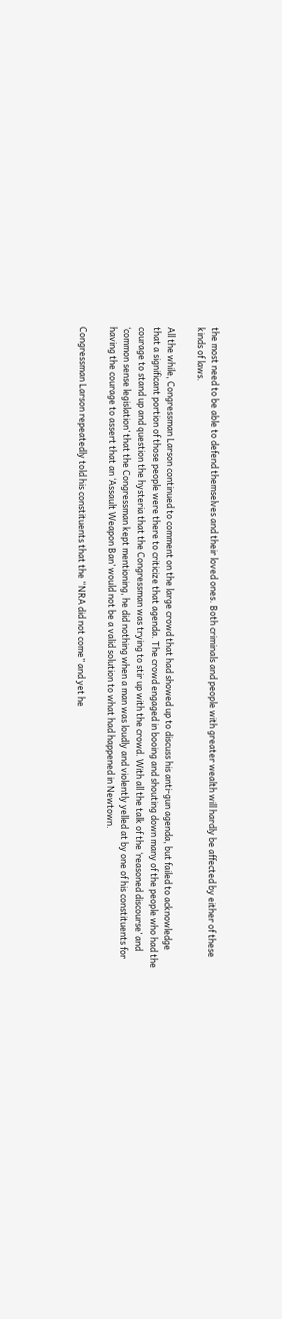the most need to be able to defend themselves and their loved ones. Both criminals and people with greater wealth will hardly be affected by either of these kinds of laws.

All the while, Congressman Larson continued to comment on the large crowd that had showed up to discuss his anti-gun agenda, but failed to acknowledge that a significant portion of those people were there to criticize that agenda. The crowd engaged in booing and shouting down many of the people who had the courage to stand up and question the hysteria that the Congressman was trying to stir up with the crowd. With all the talk of the ‘reasoned discourse’ and ‘common sense legislation’ that the Congressman kept mentioning, he did nothing when a man was loudly and violently yelled at by one of his constituents for having the courage to assert that an ‘Assault Weapon Ban’ would not be a valid solution to what had happened in Newtown.

Congressman Larson repeatedly told his constituents that the “NRA did not come” and yet he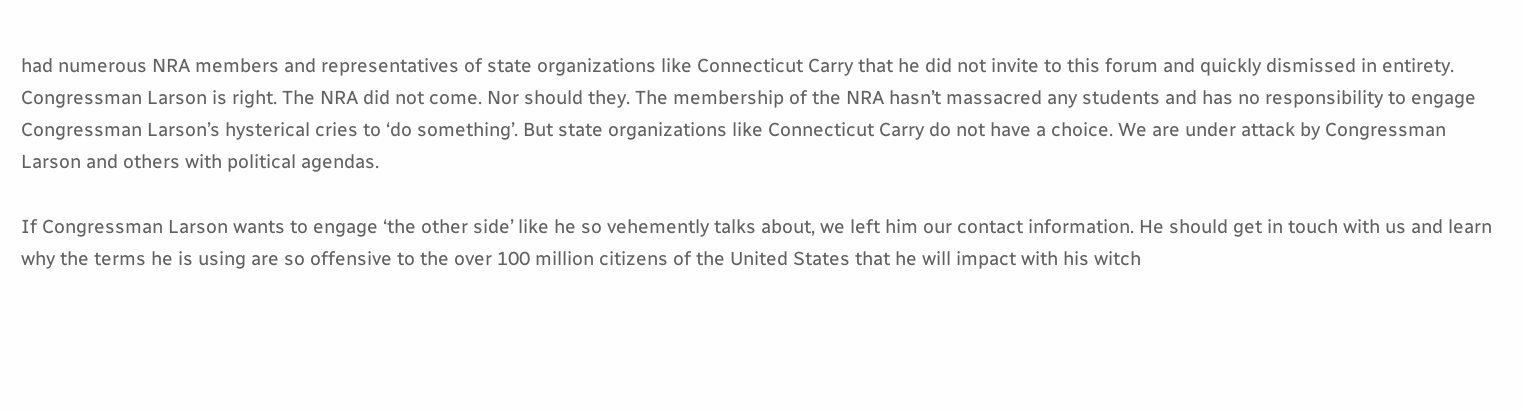had numerous NRA members and representatives of state organizations like Connecticut Carry that he did not invite to this forum and quickly dismissed in entirety. Congressman Larson is right. The NRA did not come. Nor should they. The membership of the NRA hasn’t massacred any students and has no responsibility to engage Congressman Larson’s hysterical cries to ‘do something’. But state organizations like Connecticut Carry do not have a choice. We are under attack by Congressman Larson and others with political agendas.

If Congressman Larson wants to engage ‘the other side’ like he so vehemently talks about, we left him our contact information. He should get in touch with us and learn why the terms he is using are so offensive to the over 100 million citizens of the United States that he will impact with his witch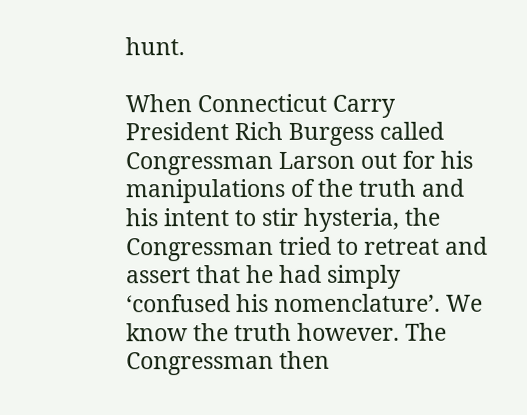hunt.

When Connecticut Carry President Rich Burgess called Congressman Larson out for his manipulations of the truth and his intent to stir hysteria, the Congressman tried to retreat and assert that he had simply ‘confused his nomenclature’. We know the truth however. The Congressman then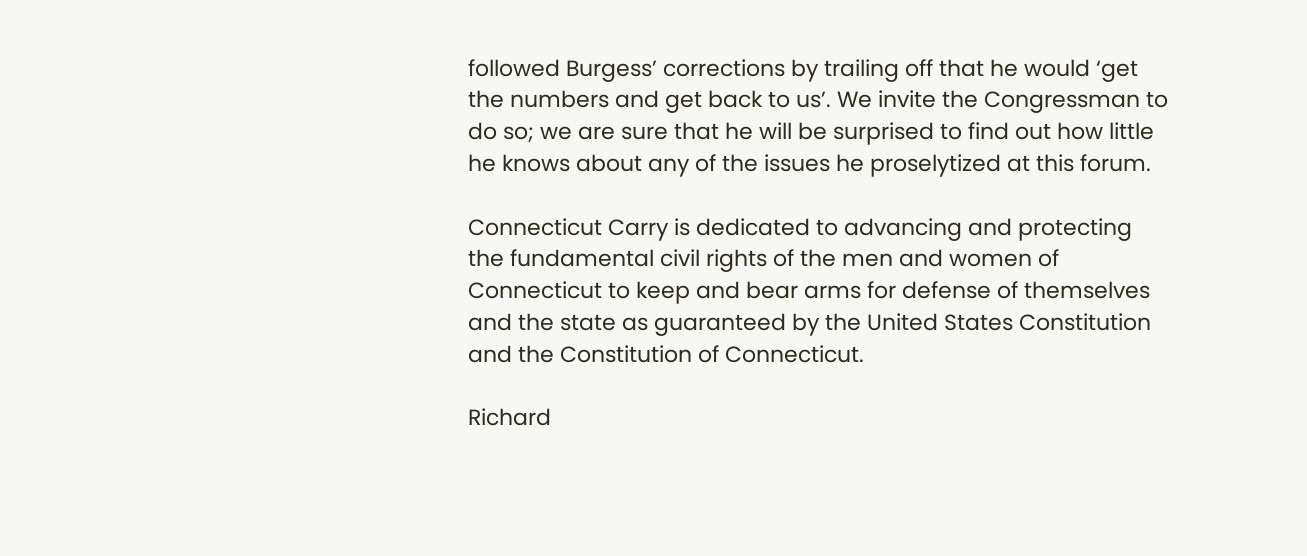followed Burgess’ corrections by trailing off that he would ‘get the numbers and get back to us’. We invite the Congressman to do so; we are sure that he will be surprised to find out how little he knows about any of the issues he proselytized at this forum.

Connecticut Carry is dedicated to advancing and protecting the fundamental civil rights of the men and women of Connecticut to keep and bear arms for defense of themselves and the state as guaranteed by the United States Constitution and the Constitution of Connecticut.

Richard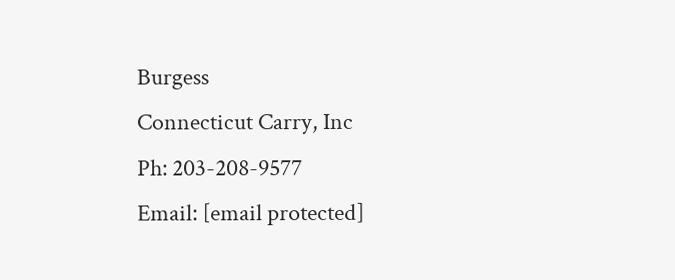Burgess
Connecticut Carry, Inc
Ph: 203-208-9577
Email: [email protected]